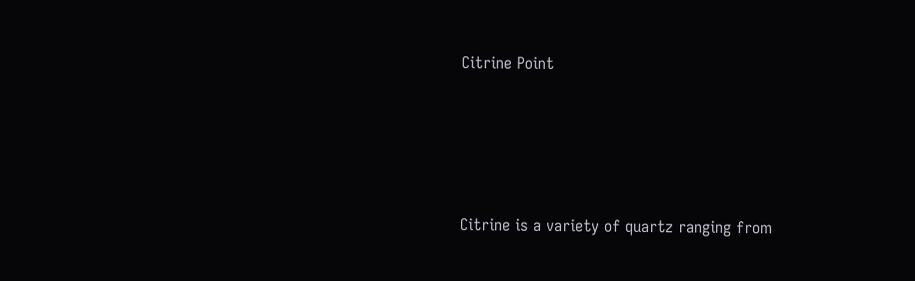Citrine Point




Citrine is a variety of quartz ranging from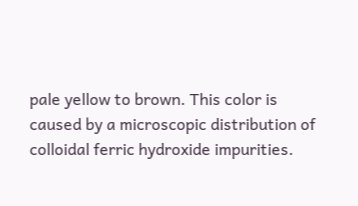pale yellow to brown. This color is caused by a microscopic distribution of colloidal ferric hydroxide impurities.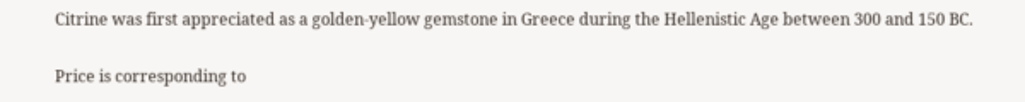Citrine was first appreciated as a golden-yellow gemstone in Greece during the Hellenistic Age between 300 and 150 BC.

Price is corresponding to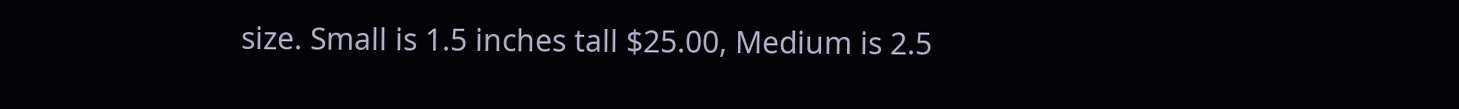size. Small is 1.5 inches tall $25.00, Medium is 2.5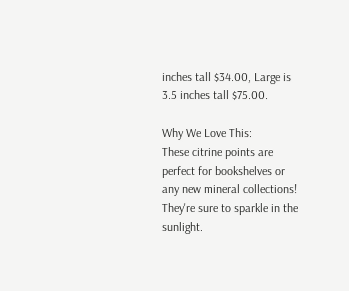inches tall $34.00, Large is 3.5 inches tall $75.00.

Why We Love This:
These citrine points are perfect for bookshelves or any new mineral collections! They're sure to sparkle in the sunlight.